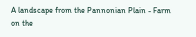A landscape from the Pannonian Plain - Farm on the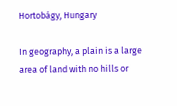Hortobágy, Hungary

In geography, a plain is a large area of land with no hills or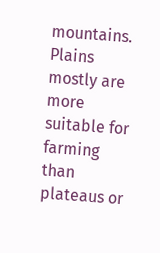mountains. Plains mostly are more suitable for farming than plateaus or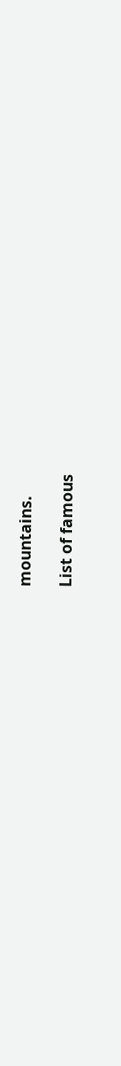mountains.

List of famous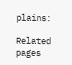plains:

Related pages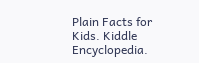Plain Facts for Kids. Kiddle Encyclopedia.